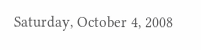Saturday, October 4, 2008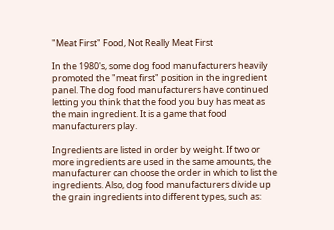"Meat First" Food, Not Really Meat First

In the 1980's, some dog food manufacturers heavily promoted the "meat first" position in the ingredient panel. The dog food manufacturers have continued letting you think that the food you buy has meat as the main ingredient. It is a game that food manufacturers play.

Ingredients are listed in order by weight. If two or more ingredients are used in the same amounts, the manufacturer can choose the order in which to list the ingredients. Also, dog food manufacturers divide up the grain ingredients into different types, such as: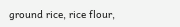ground rice, rice flour,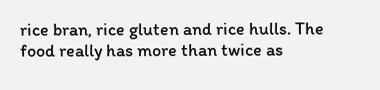rice bran, rice gluten and rice hulls. The food really has more than twice as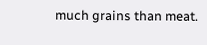much grains than meat.